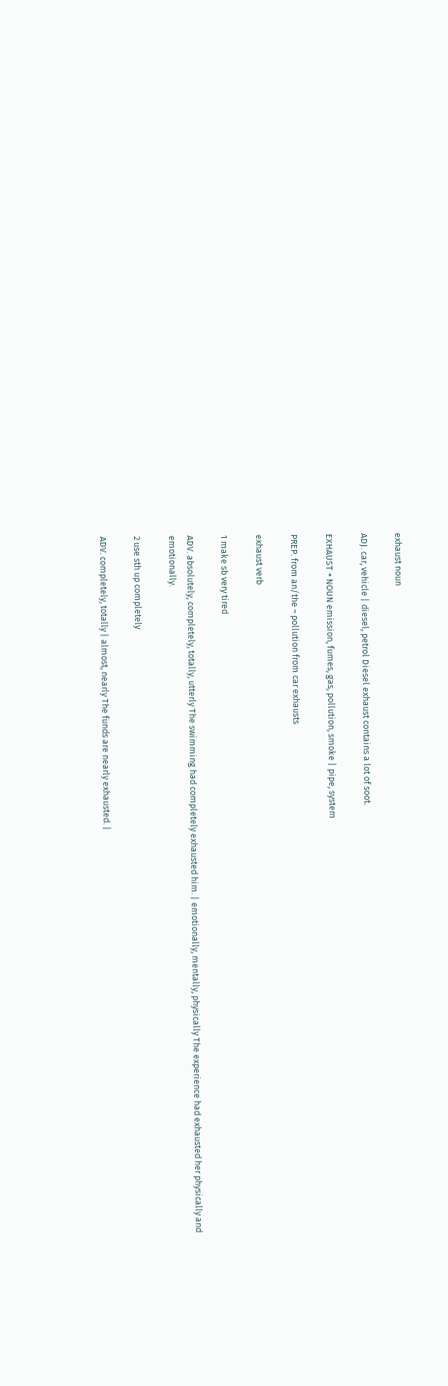exhaust noun

ADJ. car, vehicle | diesel, petrol Diesel exhaust contains a lot of soot.

EXHAUST + NOUN emission, fumes, gas, pollution, smoke | pipe, system

PREP. from an/the ~ pollution from car exhausts

exhaust verb

1 make sb very tired

ADV. absolutely, completely, totally, utterly The swimming had completely exhausted him. | emotionally, mentally, physically The experience had exhausted her physically and emotionally.

2 use sth up completely

ADV. completely, totally | almost, nearly The funds are nearly exhausted. |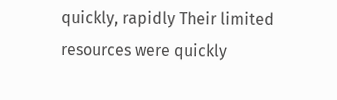quickly, rapidly Their limited resources were quickly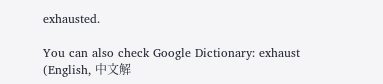exhausted.

You can also check Google Dictionary: exhaust (English, 中文解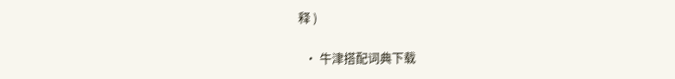释 )

  • 牛津搭配词典下载